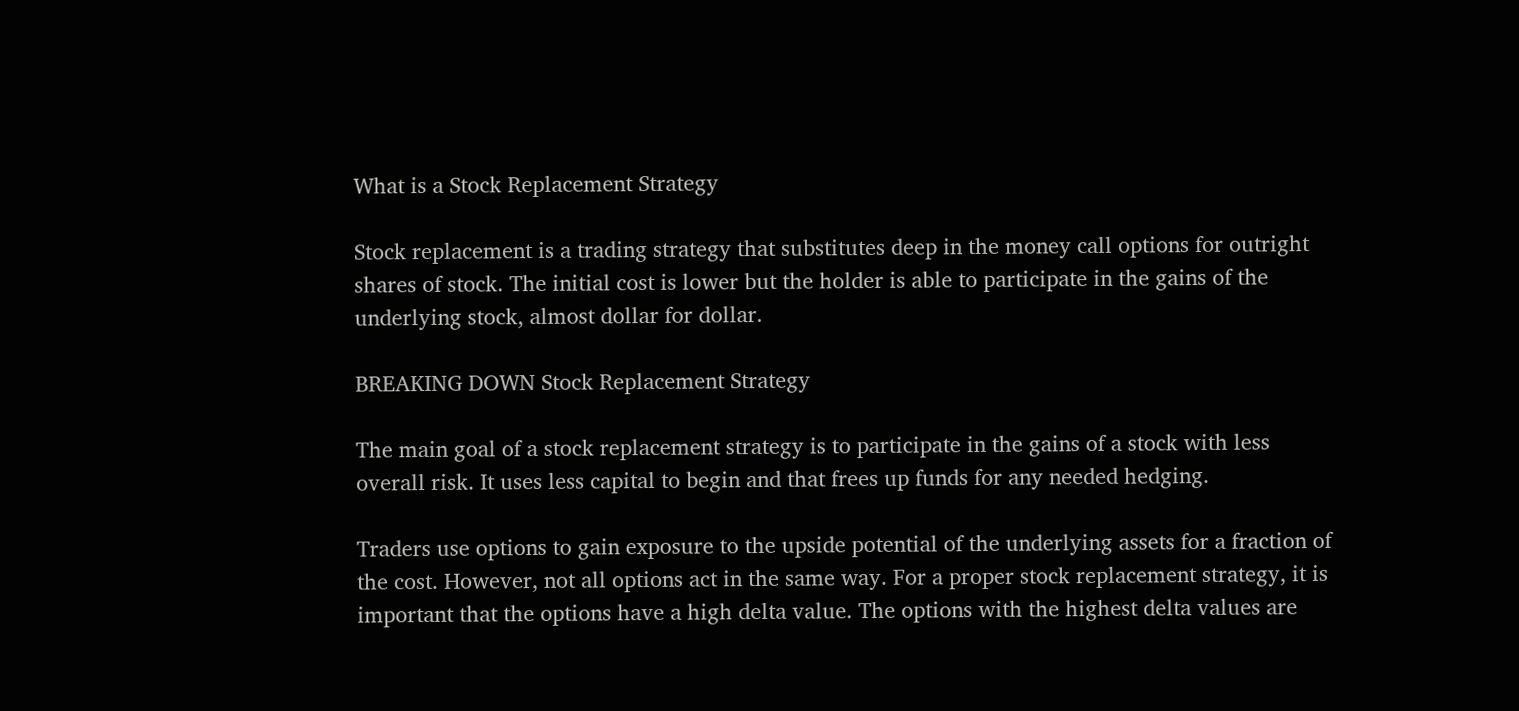What is a Stock Replacement Strategy

Stock replacement is a trading strategy that substitutes deep in the money call options for outright shares of stock. The initial cost is lower but the holder is able to participate in the gains of the underlying stock, almost dollar for dollar.

BREAKING DOWN Stock Replacement Strategy

The main goal of a stock replacement strategy is to participate in the gains of a stock with less overall risk. It uses less capital to begin and that frees up funds for any needed hedging.

Traders use options to gain exposure to the upside potential of the underlying assets for a fraction of the cost. However, not all options act in the same way. For a proper stock replacement strategy, it is important that the options have a high delta value. The options with the highest delta values are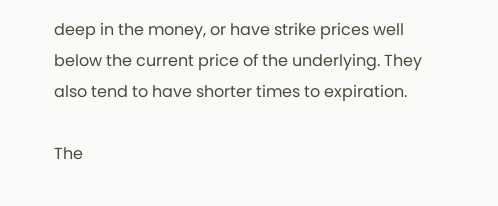deep in the money, or have strike prices well below the current price of the underlying. They also tend to have shorter times to expiration.

The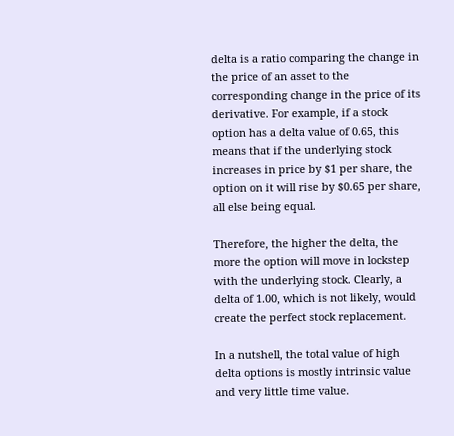delta is a ratio comparing the change in the price of an asset to the corresponding change in the price of its derivative. For example, if a stock option has a delta value of 0.65, this means that if the underlying stock increases in price by $1 per share, the option on it will rise by $0.65 per share, all else being equal.

Therefore, the higher the delta, the more the option will move in lockstep with the underlying stock. Clearly, a delta of 1.00, which is not likely, would create the perfect stock replacement.

In a nutshell, the total value of high delta options is mostly intrinsic value and very little time value.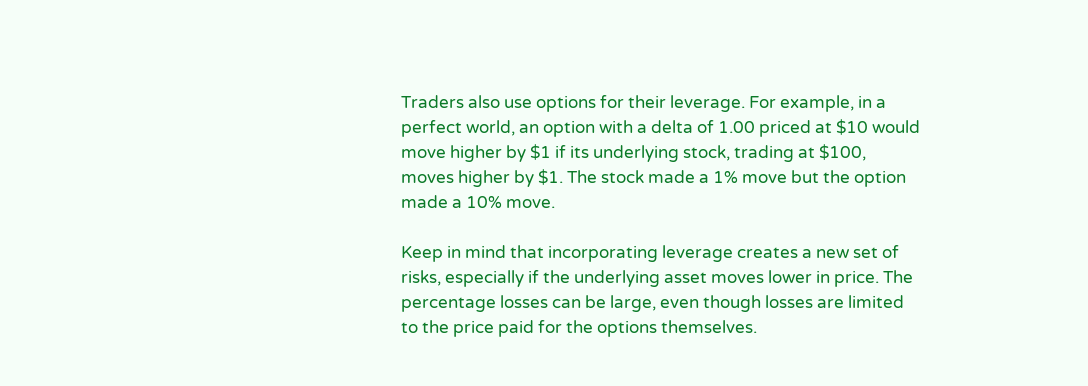Traders also use options for their leverage. For example, in a perfect world, an option with a delta of 1.00 priced at $10 would move higher by $1 if its underlying stock, trading at $100, moves higher by $1. The stock made a 1% move but the option made a 10% move.

Keep in mind that incorporating leverage creates a new set of risks, especially if the underlying asset moves lower in price. The percentage losses can be large, even though losses are limited to the price paid for the options themselves.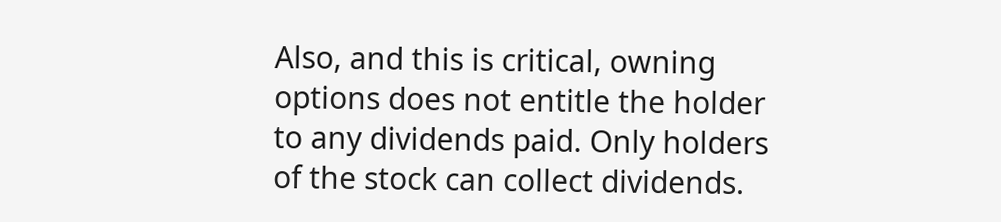Also, and this is critical, owning options does not entitle the holder to any dividends paid. Only holders of the stock can collect dividends.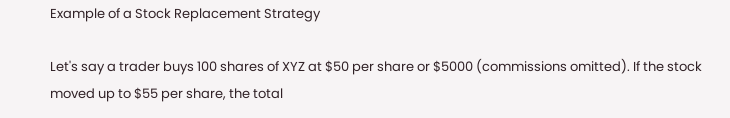Example of a Stock Replacement Strategy

Let's say a trader buys 100 shares of XYZ at $50 per share or $5000 (commissions omitted). If the stock moved up to $55 per share, the total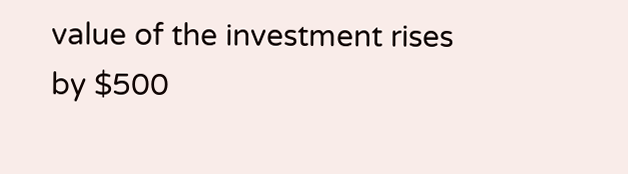value of the investment rises by $500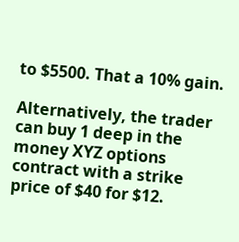to $5500. That a 10% gain.

Alternatively, the trader can buy 1 deep in the money XYZ options contract with a strike price of $40 for $12.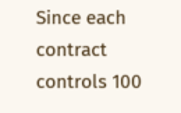Since each contract controls 100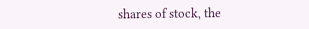shares of stock, the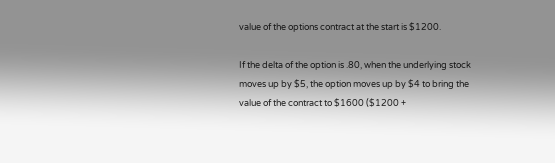value of the options contract at the start is $1200.

If the delta of the option is .80, when the underlying stock moves up by $5, the option moves up by $4 to bring the value of the contract to $1600 ($1200 +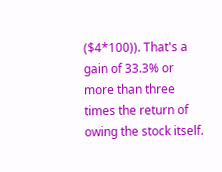($4*100)). That's a gain of 33.3% or more than three times the return of owing the stock itself.